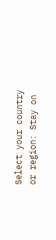Select your country or region: Stay on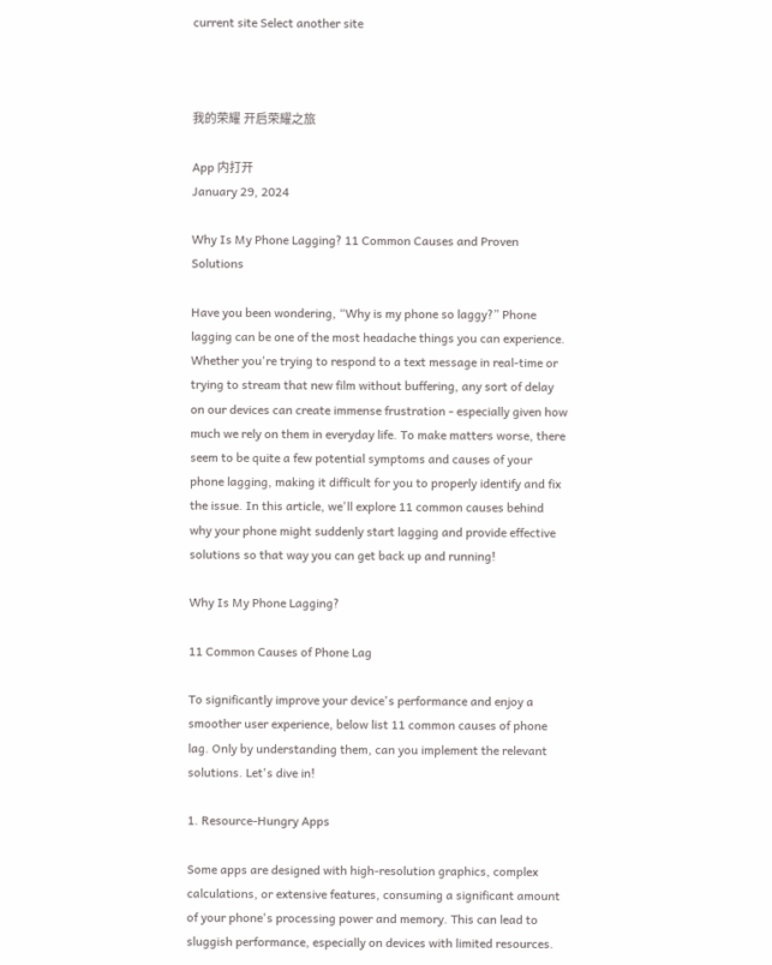current site Select another site



我的荣耀 开启荣耀之旅

App 内打开
January 29, 2024

Why Is My Phone Lagging? 11 Common Causes and Proven Solutions

Have you been wondering, “Why is my phone so laggy?” Phone lagging can be one of the most headache things you can experience. Whether you're trying to respond to a text message in real-time or trying to stream that new film without buffering, any sort of delay on our devices can create immense frustration - especially given how much we rely on them in everyday life. To make matters worse, there seem to be quite a few potential symptoms and causes of your phone lagging, making it difficult for you to properly identify and fix the issue. In this article, we'll explore 11 common causes behind why your phone might suddenly start lagging and provide effective solutions so that way you can get back up and running!

Why Is My Phone Lagging?

11 Common Causes of Phone Lag

To significantly improve your device's performance and enjoy a smoother user experience, below list 11 common causes of phone lag. Only by understanding them, can you implement the relevant solutions. Let's dive in!

1. Resource-Hungry Apps

Some apps are designed with high-resolution graphics, complex calculations, or extensive features, consuming a significant amount of your phone's processing power and memory. This can lead to sluggish performance, especially on devices with limited resources.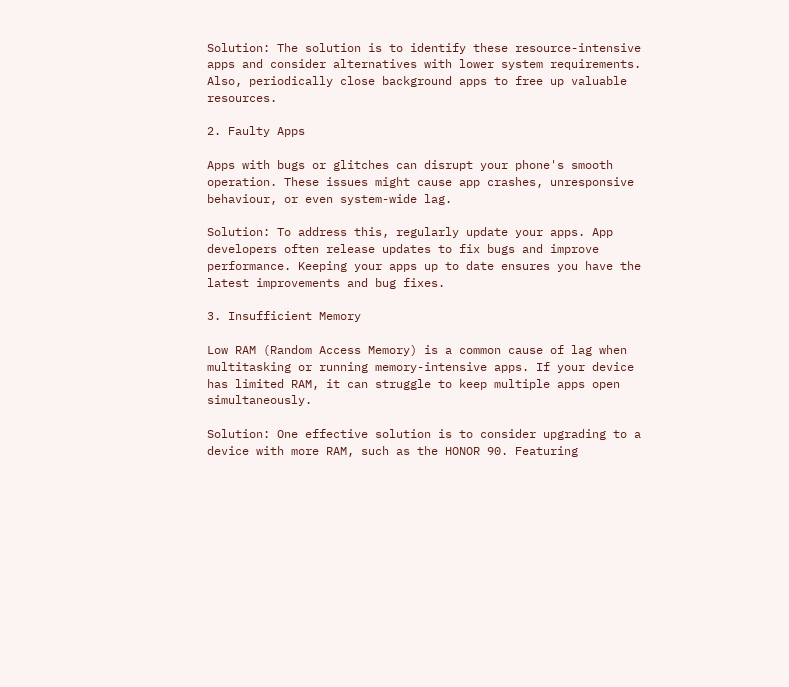Solution: The solution is to identify these resource-intensive apps and consider alternatives with lower system requirements. Also, periodically close background apps to free up valuable resources.

2. Faulty Apps

Apps with bugs or glitches can disrupt your phone's smooth operation. These issues might cause app crashes, unresponsive behaviour, or even system-wide lag.

Solution: To address this, regularly update your apps. App developers often release updates to fix bugs and improve performance. Keeping your apps up to date ensures you have the latest improvements and bug fixes.

3. Insufficient Memory

Low RAM (Random Access Memory) is a common cause of lag when multitasking or running memory-intensive apps. If your device has limited RAM, it can struggle to keep multiple apps open simultaneously.

Solution: One effective solution is to consider upgrading to a device with more RAM, such as the HONOR 90. Featuring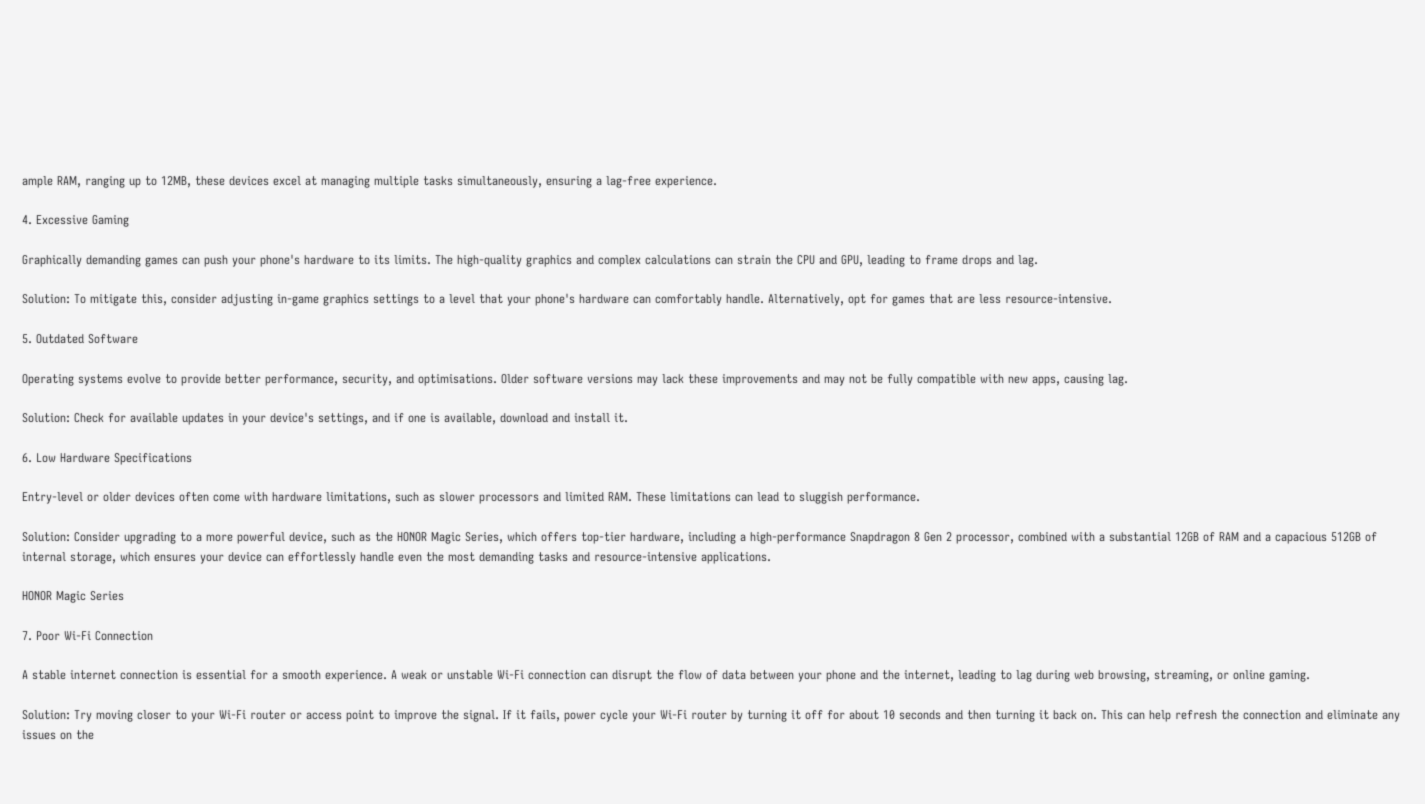ample RAM, ranging up to 12MB, these devices excel at managing multiple tasks simultaneously, ensuring a lag-free experience.

4. Excessive Gaming

Graphically demanding games can push your phone's hardware to its limits. The high-quality graphics and complex calculations can strain the CPU and GPU, leading to frame drops and lag.

Solution: To mitigate this, consider adjusting in-game graphics settings to a level that your phone's hardware can comfortably handle. Alternatively, opt for games that are less resource-intensive.

5. Outdated Software

Operating systems evolve to provide better performance, security, and optimisations. Older software versions may lack these improvements and may not be fully compatible with new apps, causing lag.

Solution: Check for available updates in your device's settings, and if one is available, download and install it.

6. Low Hardware Specifications

Entry-level or older devices often come with hardware limitations, such as slower processors and limited RAM. These limitations can lead to sluggish performance.

Solution: Consider upgrading to a more powerful device, such as the HONOR Magic Series, which offers top-tier hardware, including a high-performance Snapdragon 8 Gen 2 processor, combined with a substantial 12GB of RAM and a capacious 512GB of internal storage, which ensures your device can effortlessly handle even the most demanding tasks and resource-intensive applications.

HONOR Magic Series

7. Poor Wi-Fi Connection

A stable internet connection is essential for a smooth experience. A weak or unstable Wi-Fi connection can disrupt the flow of data between your phone and the internet, leading to lag during web browsing, streaming, or online gaming.

Solution: Try moving closer to your Wi-Fi router or access point to improve the signal. If it fails, power cycle your Wi-Fi router by turning it off for about 10 seconds and then turning it back on. This can help refresh the connection and eliminate any issues on the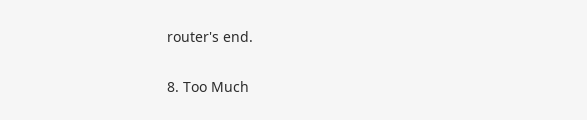router's end.

8. Too Much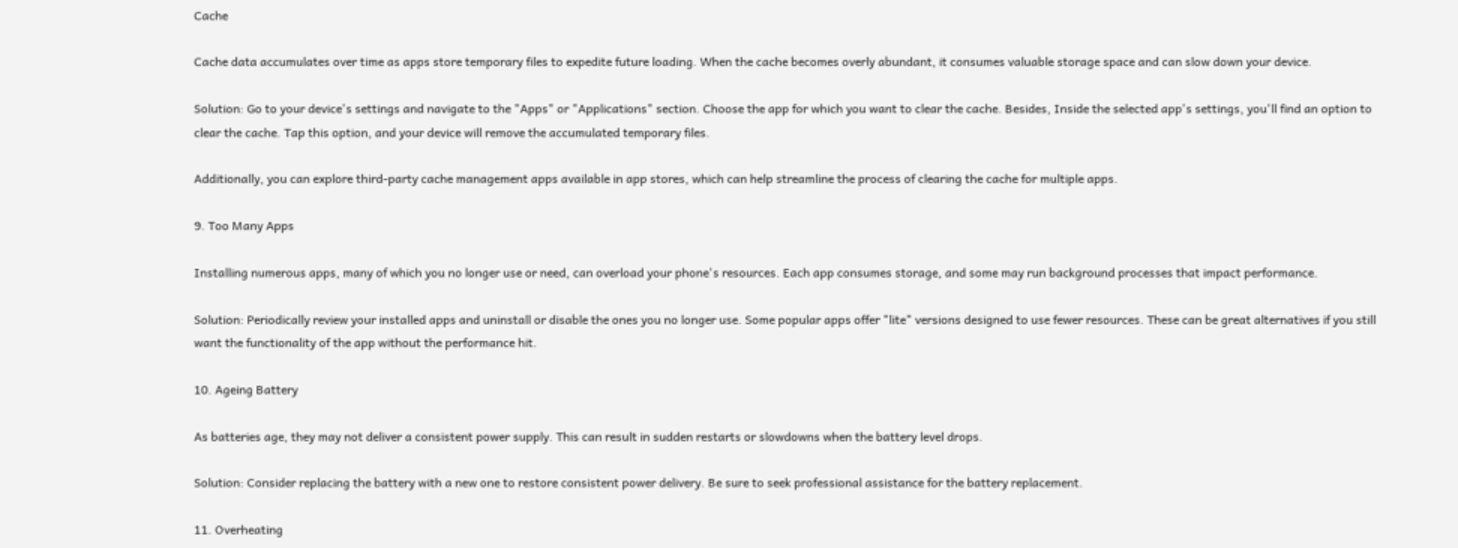Cache

Cache data accumulates over time as apps store temporary files to expedite future loading. When the cache becomes overly abundant, it consumes valuable storage space and can slow down your device.

Solution: Go to your device's settings and navigate to the "Apps" or "Applications" section. Choose the app for which you want to clear the cache. Besides, Inside the selected app's settings, you'll find an option to clear the cache. Tap this option, and your device will remove the accumulated temporary files.

Additionally, you can explore third-party cache management apps available in app stores, which can help streamline the process of clearing the cache for multiple apps.

9. Too Many Apps

Installing numerous apps, many of which you no longer use or need, can overload your phone's resources. Each app consumes storage, and some may run background processes that impact performance.

Solution: Periodically review your installed apps and uninstall or disable the ones you no longer use. Some popular apps offer "lite" versions designed to use fewer resources. These can be great alternatives if you still want the functionality of the app without the performance hit.

10. Ageing Battery

As batteries age, they may not deliver a consistent power supply. This can result in sudden restarts or slowdowns when the battery level drops.

Solution: Consider replacing the battery with a new one to restore consistent power delivery. Be sure to seek professional assistance for the battery replacement.

11. Overheating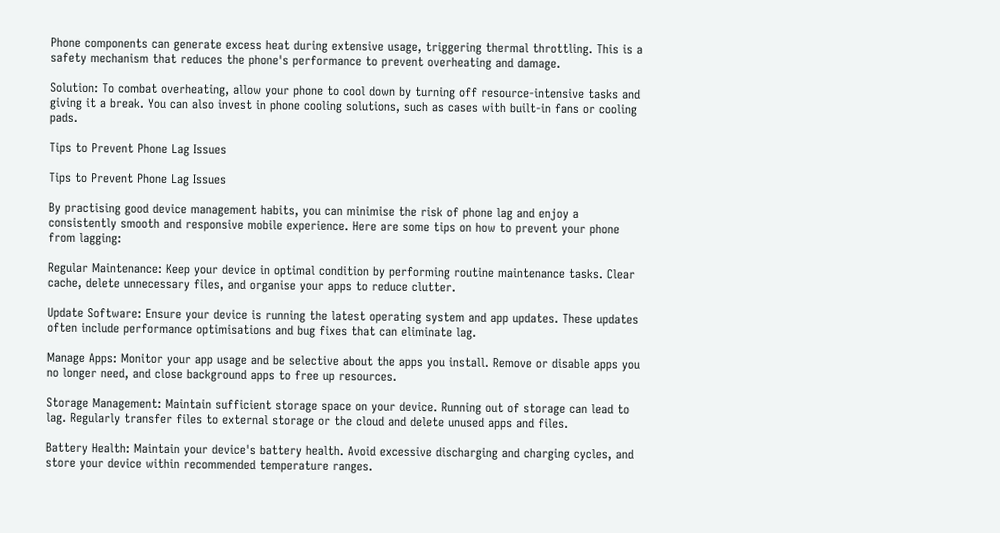Phone components can generate excess heat during extensive usage, triggering thermal throttling. This is a safety mechanism that reduces the phone's performance to prevent overheating and damage.

Solution: To combat overheating, allow your phone to cool down by turning off resource-intensive tasks and giving it a break. You can also invest in phone cooling solutions, such as cases with built-in fans or cooling pads.

Tips to Prevent Phone Lag Issues

Tips to Prevent Phone Lag Issues

By practising good device management habits, you can minimise the risk of phone lag and enjoy a consistently smooth and responsive mobile experience. Here are some tips on how to prevent your phone from lagging:

Regular Maintenance: Keep your device in optimal condition by performing routine maintenance tasks. Clear cache, delete unnecessary files, and organise your apps to reduce clutter.

Update Software: Ensure your device is running the latest operating system and app updates. These updates often include performance optimisations and bug fixes that can eliminate lag.

Manage Apps: Monitor your app usage and be selective about the apps you install. Remove or disable apps you no longer need, and close background apps to free up resources.

Storage Management: Maintain sufficient storage space on your device. Running out of storage can lead to lag. Regularly transfer files to external storage or the cloud and delete unused apps and files.

Battery Health: Maintain your device's battery health. Avoid excessive discharging and charging cycles, and store your device within recommended temperature ranges.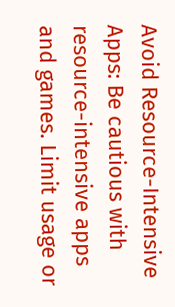Avoid Resource-Intensive Apps: Be cautious with resource-intensive apps and games. Limit usage or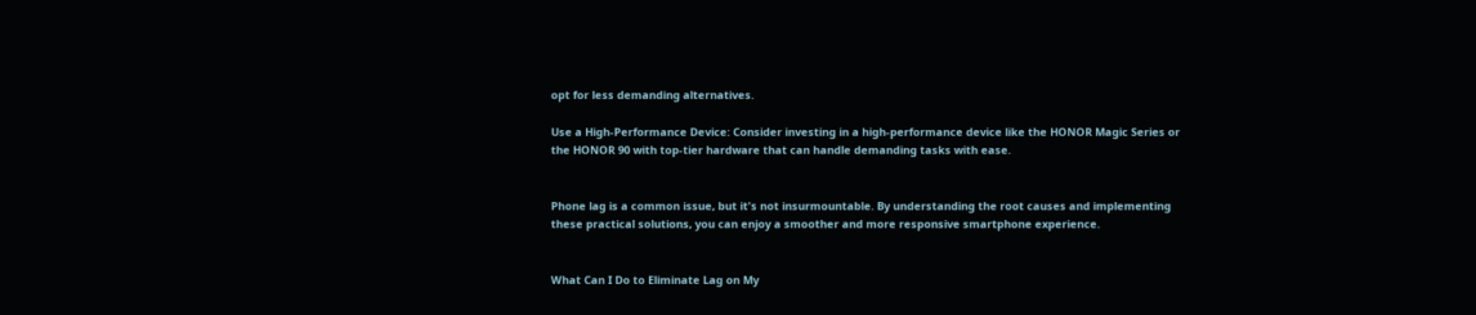opt for less demanding alternatives.

Use a High-Performance Device: Consider investing in a high-performance device like the HONOR Magic Series or the HONOR 90 with top-tier hardware that can handle demanding tasks with ease.


Phone lag is a common issue, but it's not insurmountable. By understanding the root causes and implementing these practical solutions, you can enjoy a smoother and more responsive smartphone experience.


What Can I Do to Eliminate Lag on My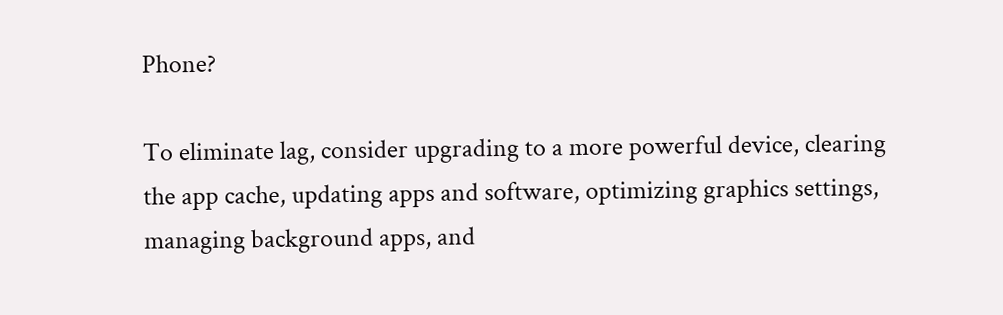Phone?

To eliminate lag, consider upgrading to a more powerful device, clearing the app cache, updating apps and software, optimizing graphics settings, managing background apps, and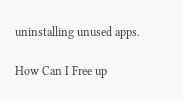uninstalling unused apps.

How Can I Free up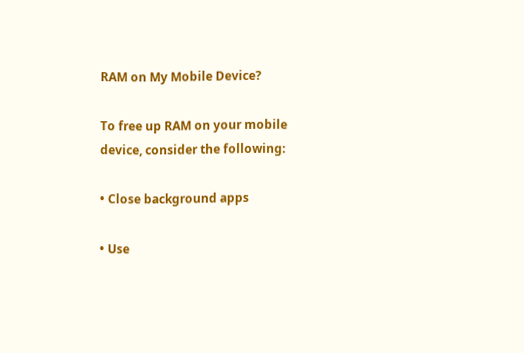RAM on My Mobile Device?

To free up RAM on your mobile device, consider the following:

• Close background apps

• Use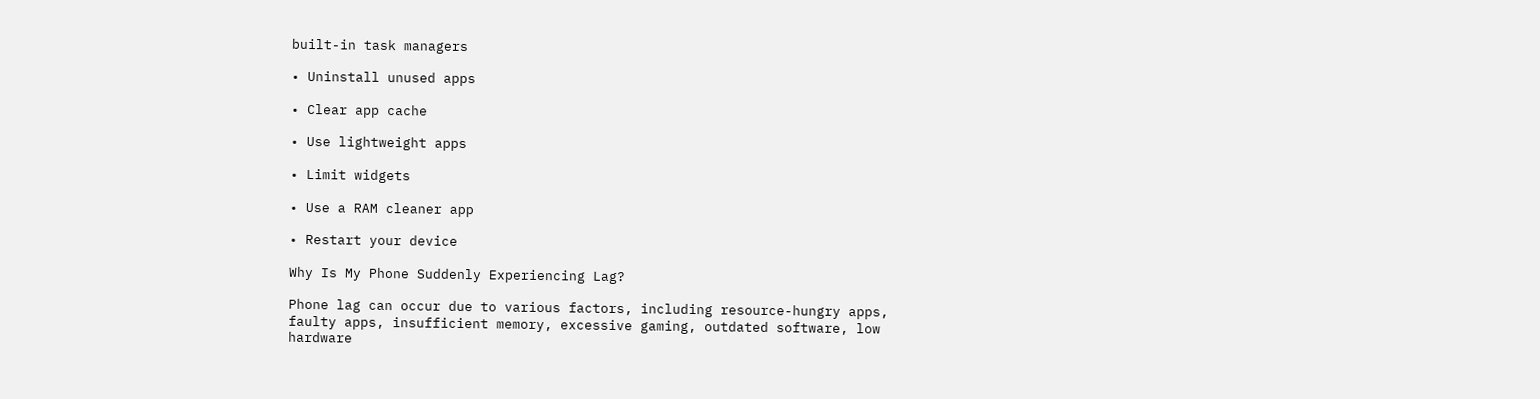built-in task managers

• Uninstall unused apps

• Clear app cache

• Use lightweight apps

• Limit widgets

• Use a RAM cleaner app

• Restart your device

Why Is My Phone Suddenly Experiencing Lag?

Phone lag can occur due to various factors, including resource-hungry apps, faulty apps, insufficient memory, excessive gaming, outdated software, low hardware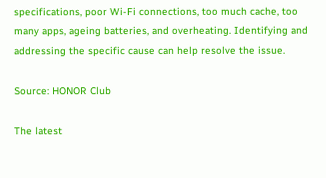specifications, poor Wi-Fi connections, too much cache, too many apps, ageing batteries, and overheating. Identifying and addressing the specific cause can help resolve the issue.

Source: HONOR Club

The latest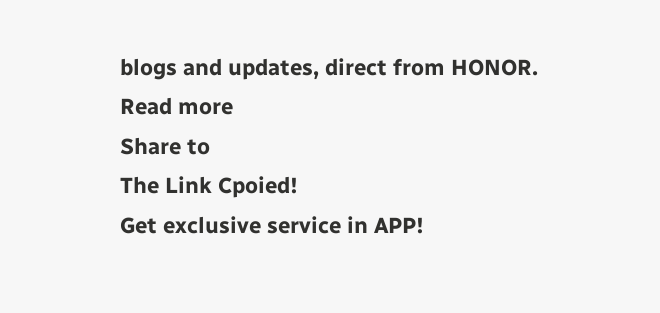blogs and updates, direct from HONOR.
Read more
Share to
The Link Cpoied!
Get exclusive service in APP!